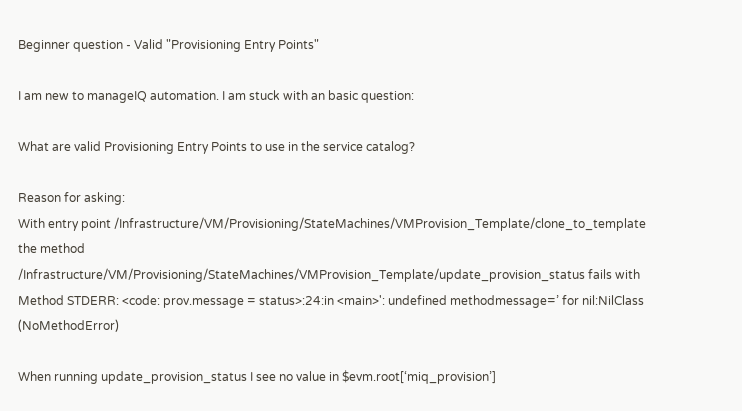Beginner question - Valid "Provisioning Entry Points"

I am new to manageIQ automation. I am stuck with an basic question:

What are valid Provisioning Entry Points to use in the service catalog?

Reason for asking:
With entry point /Infrastructure/VM/Provisioning/StateMachines/VMProvision_Template/clone_to_template the method
/Infrastructure/VM/Provisioning/StateMachines/VMProvision_Template/update_provision_status fails with
Method STDERR: <code: prov.message = status>:24:in <main>': undefined methodmessage=’ for nil:NilClass (NoMethodError)

When running update_provision_status I see no value in $evm.root[‘miq_provision’]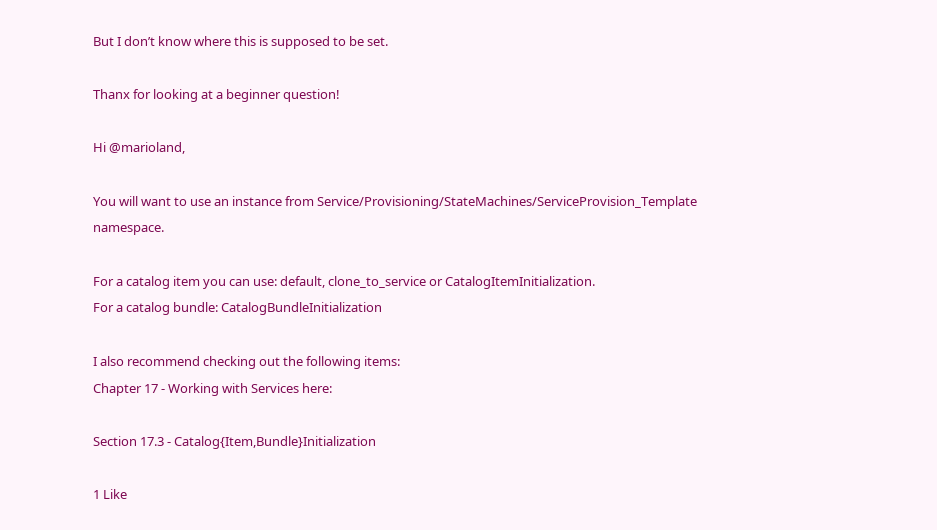But I don’t know where this is supposed to be set.

Thanx for looking at a beginner question!

Hi @marioland,

You will want to use an instance from Service/Provisioning/StateMachines/ServiceProvision_Template namespace.

For a catalog item you can use: default, clone_to_service or CatalogItemInitialization.
For a catalog bundle: CatalogBundleInitialization

I also recommend checking out the following items:
Chapter 17 - Working with Services here:

Section 17.3 - Catalog{Item,Bundle}Initialization

1 Like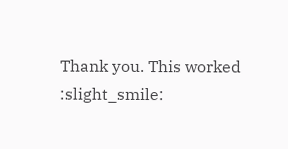Thank you. This worked :slight_smile: